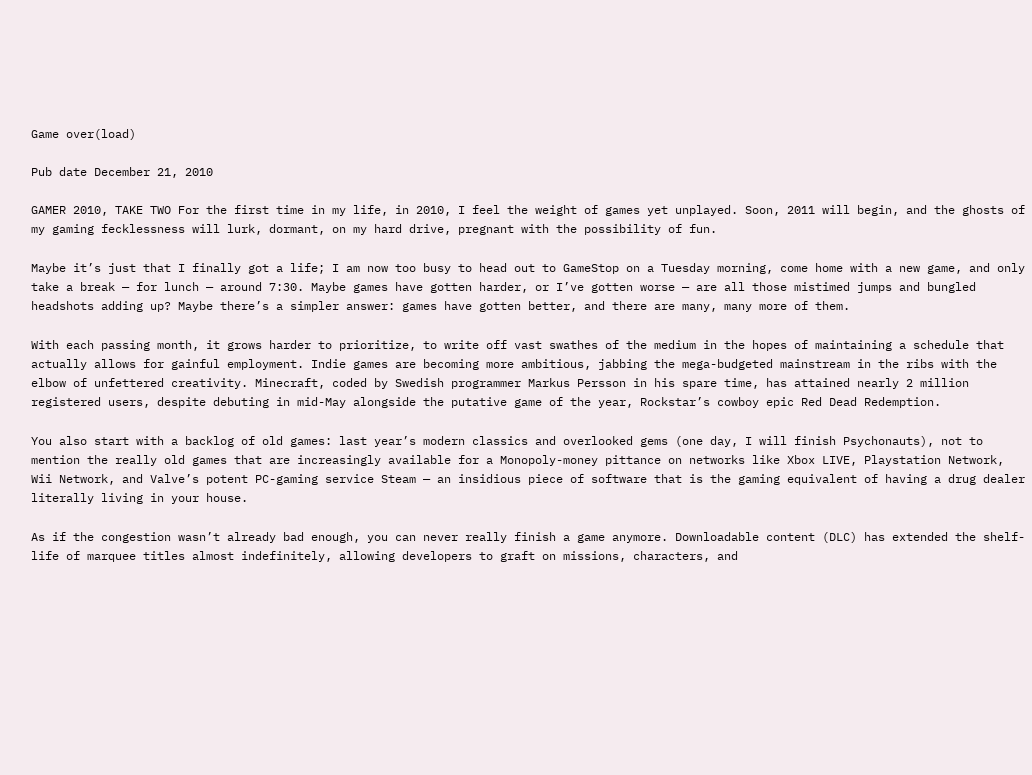Game over(load)

Pub date December 21, 2010

GAMER 2010, TAKE TWO For the first time in my life, in 2010, I feel the weight of games yet unplayed. Soon, 2011 will begin, and the ghosts of my gaming fecklessness will lurk, dormant, on my hard drive, pregnant with the possibility of fun.

Maybe it’s just that I finally got a life; I am now too busy to head out to GameStop on a Tuesday morning, come home with a new game, and only take a break — for lunch — around 7:30. Maybe games have gotten harder, or I’ve gotten worse — are all those mistimed jumps and bungled headshots adding up? Maybe there’s a simpler answer: games have gotten better, and there are many, many more of them.

With each passing month, it grows harder to prioritize, to write off vast swathes of the medium in the hopes of maintaining a schedule that actually allows for gainful employment. Indie games are becoming more ambitious, jabbing the mega-budgeted mainstream in the ribs with the elbow of unfettered creativity. Minecraft, coded by Swedish programmer Markus Persson in his spare time, has attained nearly 2 million registered users, despite debuting in mid-May alongside the putative game of the year, Rockstar’s cowboy epic Red Dead Redemption.

You also start with a backlog of old games: last year’s modern classics and overlooked gems (one day, I will finish Psychonauts), not to mention the really old games that are increasingly available for a Monopoly-money pittance on networks like Xbox LIVE, Playstation Network, Wii Network, and Valve’s potent PC-gaming service Steam — an insidious piece of software that is the gaming equivalent of having a drug dealer literally living in your house.

As if the congestion wasn’t already bad enough, you can never really finish a game anymore. Downloadable content (DLC) has extended the shelf-life of marquee titles almost indefinitely, allowing developers to graft on missions, characters, and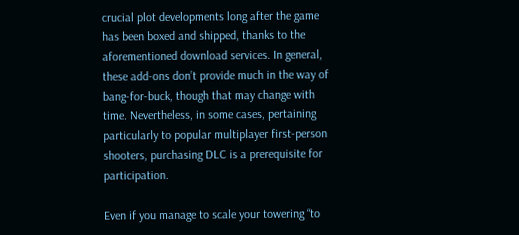crucial plot developments long after the game has been boxed and shipped, thanks to the aforementioned download services. In general, these add-ons don’t provide much in the way of bang-for-buck, though that may change with time. Nevertheless, in some cases, pertaining particularly to popular multiplayer first-person shooters, purchasing DLC is a prerequisite for participation.

Even if you manage to scale your towering “to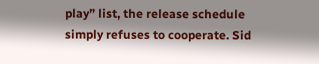play” list, the release schedule simply refuses to cooperate. Sid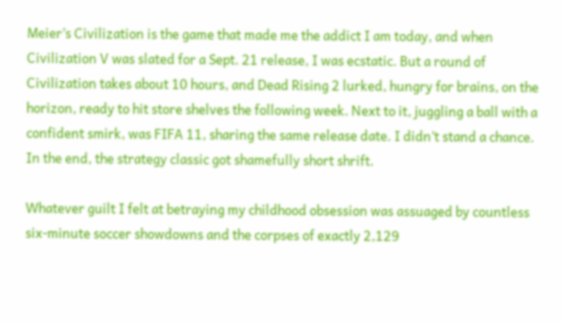Meier’s Civilization is the game that made me the addict I am today, and when Civilization V was slated for a Sept. 21 release, I was ecstatic. But a round of Civilization takes about 10 hours, and Dead Rising 2 lurked, hungry for brains, on the horizon, ready to hit store shelves the following week. Next to it, juggling a ball with a confident smirk, was FIFA 11, sharing the same release date. I didn’t stand a chance. In the end, the strategy classic got shamefully short shrift.

Whatever guilt I felt at betraying my childhood obsession was assuaged by countless six-minute soccer showdowns and the corpses of exactly 2,129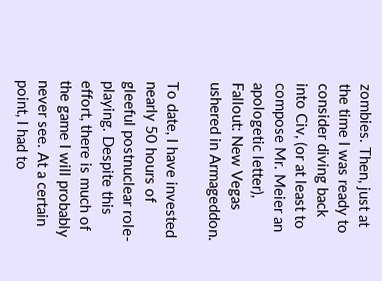zombies. Then, just at the time I was ready to consider diving back into Civ, (or at least to compose Mr. Meier an apologetic letter), Fallout: New Vegas ushered in Armageddon.

To date, I have invested nearly 50 hours of gleeful postnuclear role-playing. Despite this effort, there is much of the game I will probably never see. At a certain point, I had to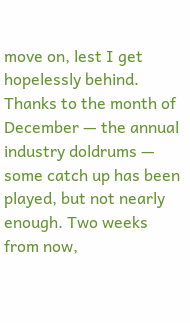move on, lest I get hopelessly behind. Thanks to the month of December — the annual industry doldrums — some catch up has been played, but not nearly enough. Two weeks from now,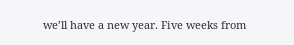we’ll have a new year. Five weeks from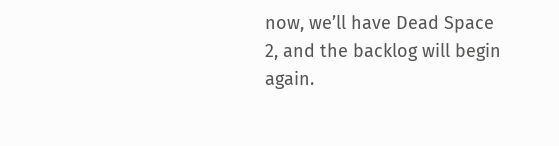now, we’ll have Dead Space 2, and the backlog will begin again.